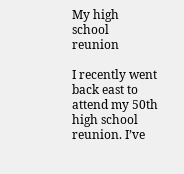My high school reunion

I recently went back east to attend my 50th high school reunion. I’ve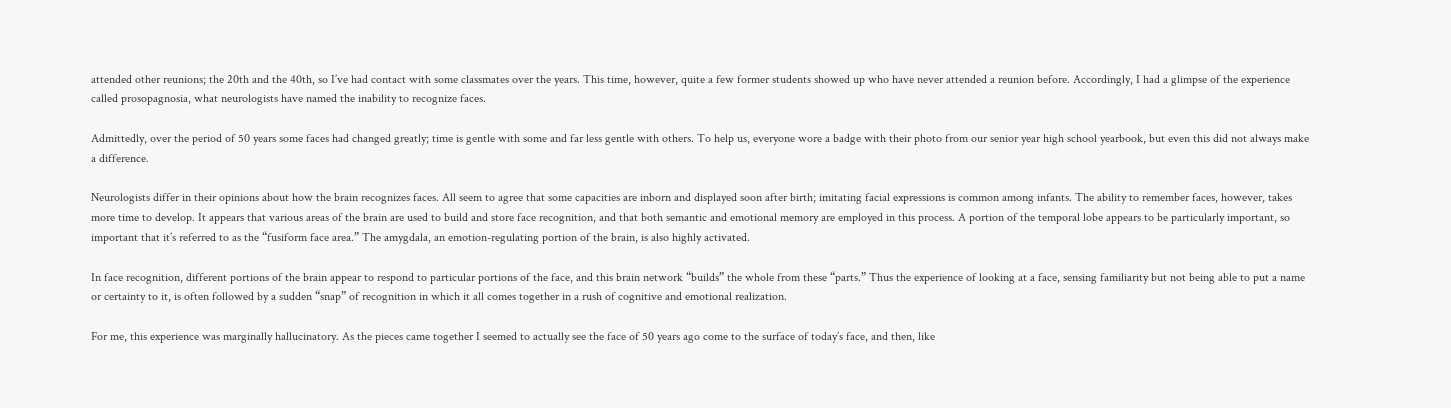attended other reunions; the 20th and the 40th, so I’ve had contact with some classmates over the years. This time, however, quite a few former students showed up who have never attended a reunion before. Accordingly, I had a glimpse of the experience called prosopagnosia, what neurologists have named the inability to recognize faces.

Admittedly, over the period of 50 years some faces had changed greatly; time is gentle with some and far less gentle with others. To help us, everyone wore a badge with their photo from our senior year high school yearbook, but even this did not always make a difference.

Neurologists differ in their opinions about how the brain recognizes faces. All seem to agree that some capacities are inborn and displayed soon after birth; imitating facial expressions is common among infants. The ability to remember faces, however, takes more time to develop. It appears that various areas of the brain are used to build and store face recognition, and that both semantic and emotional memory are employed in this process. A portion of the temporal lobe appears to be particularly important, so important that it’s referred to as the “fusiform face area.” The amygdala, an emotion-regulating portion of the brain, is also highly activated.

In face recognition, different portions of the brain appear to respond to particular portions of the face, and this brain network “builds” the whole from these “parts.” Thus the experience of looking at a face, sensing familiarity but not being able to put a name or certainty to it, is often followed by a sudden “snap” of recognition in which it all comes together in a rush of cognitive and emotional realization.

For me, this experience was marginally hallucinatory. As the pieces came together I seemed to actually see the face of 50 years ago come to the surface of today’s face, and then, like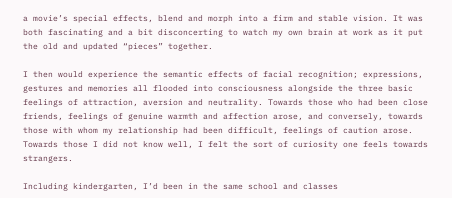a movie’s special effects, blend and morph into a firm and stable vision. It was both fascinating and a bit disconcerting to watch my own brain at work as it put the old and updated “pieces” together.

I then would experience the semantic effects of facial recognition; expressions, gestures and memories all flooded into consciousness alongside the three basic feelings of attraction, aversion and neutrality. Towards those who had been close friends, feelings of genuine warmth and affection arose, and conversely, towards those with whom my relationship had been difficult, feelings of caution arose. Towards those I did not know well, I felt the sort of curiosity one feels towards strangers.

Including kindergarten, I’d been in the same school and classes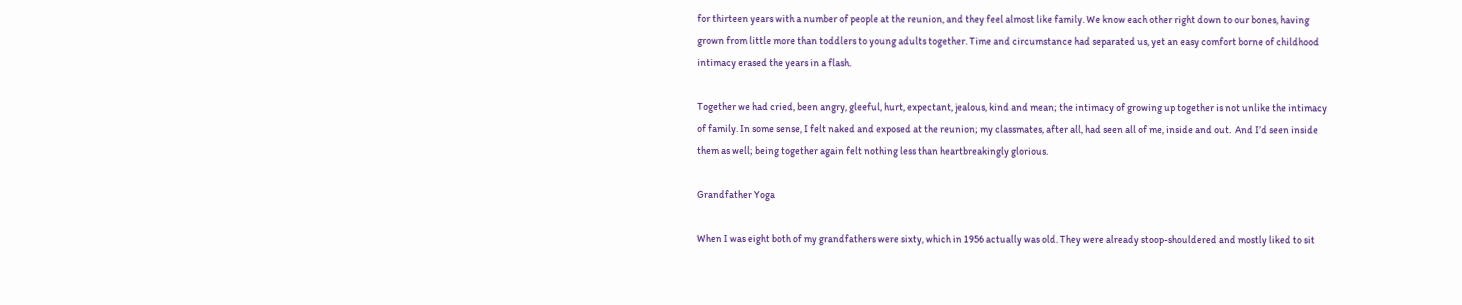for thirteen years with a number of people at the reunion, and they feel almost like family. We know each other right down to our bones, having grown from little more than toddlers to young adults together. Time and circumstance had separated us, yet an easy comfort borne of childhood intimacy erased the years in a flash.

Together we had cried, been angry, gleeful, hurt, expectant, jealous, kind and mean; the intimacy of growing up together is not unlike the intimacy of family. In some sense, I felt naked and exposed at the reunion; my classmates, after all, had seen all of me, inside and out.  And I’d seen inside them as well; being together again felt nothing less than heartbreakingly glorious.

Grandfather Yoga

When I was eight both of my grandfathers were sixty, which in 1956 actually was old. They were already stoop-shouldered and mostly liked to sit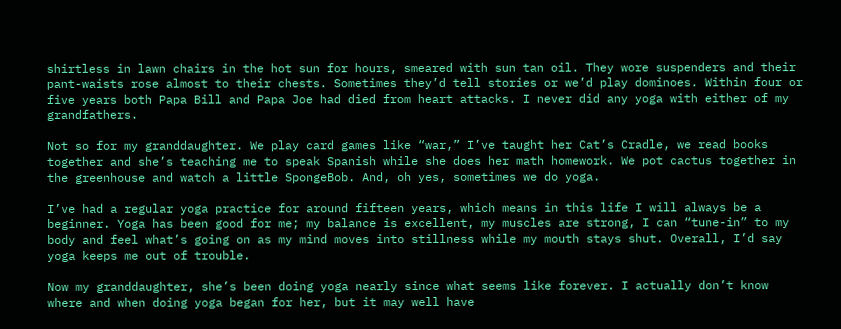shirtless in lawn chairs in the hot sun for hours, smeared with sun tan oil. They wore suspenders and their pant-waists rose almost to their chests. Sometimes they’d tell stories or we’d play dominoes. Within four or five years both Papa Bill and Papa Joe had died from heart attacks. I never did any yoga with either of my grandfathers.

Not so for my granddaughter. We play card games like “war,” I’ve taught her Cat’s Cradle, we read books together and she’s teaching me to speak Spanish while she does her math homework. We pot cactus together in the greenhouse and watch a little SpongeBob. And, oh yes, sometimes we do yoga.

I’ve had a regular yoga practice for around fifteen years, which means in this life I will always be a beginner. Yoga has been good for me; my balance is excellent, my muscles are strong, I can “tune-in” to my body and feel what’s going on as my mind moves into stillness while my mouth stays shut. Overall, I’d say yoga keeps me out of trouble.

Now my granddaughter, she’s been doing yoga nearly since what seems like forever. I actually don’t know where and when doing yoga began for her, but it may well have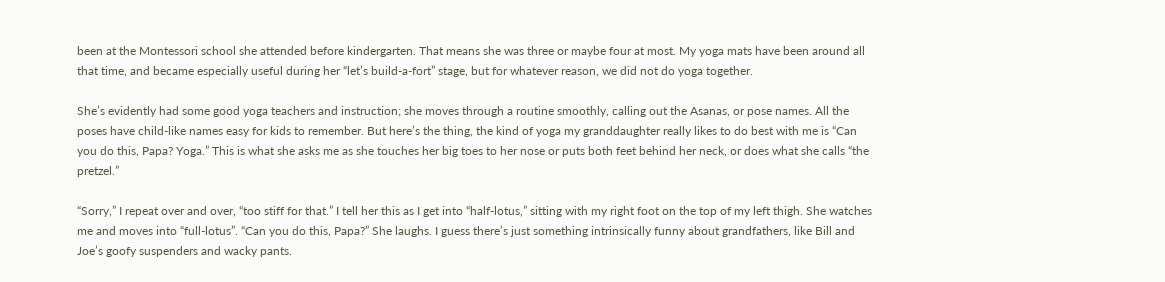been at the Montessori school she attended before kindergarten. That means she was three or maybe four at most. My yoga mats have been around all that time, and became especially useful during her “let’s build-a-fort” stage, but for whatever reason, we did not do yoga together.

She’s evidently had some good yoga teachers and instruction; she moves through a routine smoothly, calling out the Asanas, or pose names. All the poses have child-like names easy for kids to remember. But here’s the thing, the kind of yoga my granddaughter really likes to do best with me is “Can you do this, Papa? Yoga.” This is what she asks me as she touches her big toes to her nose or puts both feet behind her neck, or does what she calls “the pretzel.”

“Sorry,” I repeat over and over, “too stiff for that.” I tell her this as I get into “half-lotus,” sitting with my right foot on the top of my left thigh. She watches me and moves into “full-lotus”. “Can you do this, Papa?” She laughs. I guess there’s just something intrinsically funny about grandfathers, like Bill and Joe’s goofy suspenders and wacky pants.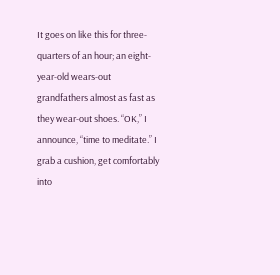It goes on like this for three-quarters of an hour; an eight-year-old wears-out grandfathers almost as fast as they wear-out shoes. “OK,” I announce, “time to meditate.” I grab a cushion, get comfortably into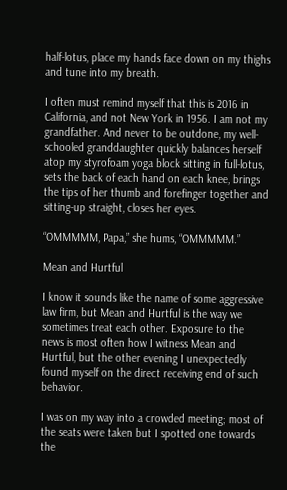half-lotus, place my hands face down on my thighs and tune into my breath.

I often must remind myself that this is 2016 in California, and not New York in 1956. I am not my grandfather. And never to be outdone, my well-schooled granddaughter quickly balances herself atop my styrofoam yoga block sitting in full-lotus, sets the back of each hand on each knee, brings the tips of her thumb and forefinger together and sitting-up straight, closes her eyes.

“OMMMMM, Papa,” she hums, “OMMMMM.”

Mean and Hurtful

I know it sounds like the name of some aggressive law firm, but Mean and Hurtful is the way we sometimes treat each other. Exposure to the news is most often how I witness Mean and Hurtful, but the other evening I unexpectedly found myself on the direct receiving end of such behavior.

I was on my way into a crowded meeting; most of the seats were taken but I spotted one towards the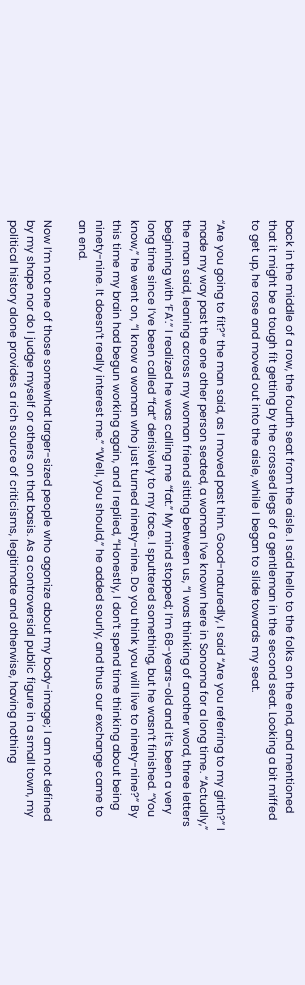back in the middle of a row, the fourth seat from the aisle. I said hello to the folks on the end, and mentioned that it might be a tough fit getting by the crossed legs of a gentleman in the second seat. Looking a bit miffed to get up, he rose and moved out into the aisle, while I began to slide towards my seat.

“Are you going to fit?” the man said, as I moved past him. Good-naturedly, I said “Are you referring to my girth?” I made my way past the one other person seated, a woman I’ve known here in Sonoma for a long time. “Actually,” the man said, leaning across my woman friend sitting between us, “I was thinking of another word, three letters beginning with ‘FA’.” I realized he was calling me “fat.” My mind stopped; I’m 68-years-old and it’s been a very long time since I’ve been called “fat” derisively to my face. I sputtered something, but he wasn’t finished. “You know,” he went on, “I know a woman who just turned ninety-nine. Do you think you will live to ninety-nine?” By this time my brain had begun working again, and I replied, “Honestly, I don’t spend time thinking about being ninety-nine. It doesn’t really interest me.” “Well, you should,” he added sourly, and thus our exchange came to an end.

Now I’m not one of those somewhat larger-sized people who agonize about my body-image; I am not defined by my shape nor do I judge myself or others on that basis. As a controversial public figure in a small town, my political history alone provides a rich source of criticisms, legitimate and otherwise, having nothing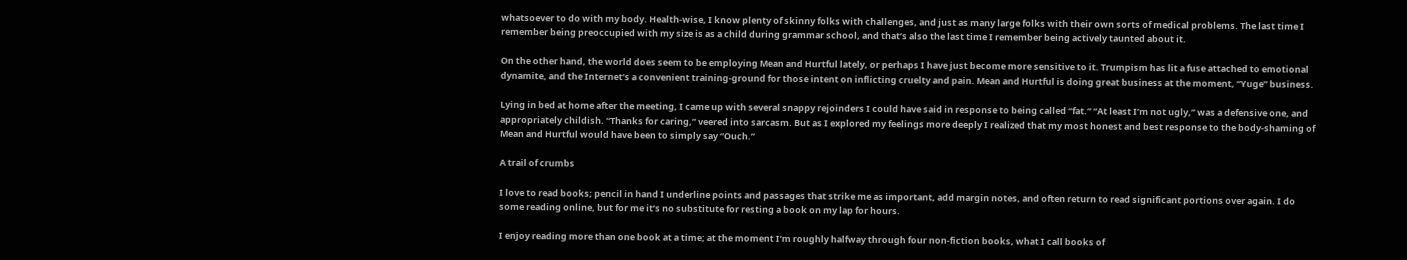whatsoever to do with my body. Health-wise, I know plenty of skinny folks with challenges, and just as many large folks with their own sorts of medical problems. The last time I remember being preoccupied with my size is as a child during grammar school, and that’s also the last time I remember being actively taunted about it.

On the other hand, the world does seem to be employing Mean and Hurtful lately, or perhaps I have just become more sensitive to it. Trumpism has lit a fuse attached to emotional dynamite, and the Internet’s a convenient training-ground for those intent on inflicting cruelty and pain. Mean and Hurtful is doing great business at the moment, “Yuge” business.

Lying in bed at home after the meeting, I came up with several snappy rejoinders I could have said in response to being called “fat.” “At least I’m not ugly,” was a defensive one, and appropriately childish. “Thanks for caring,” veered into sarcasm. But as I explored my feelings more deeply I realized that my most honest and best response to the body-shaming of Mean and Hurtful would have been to simply say “Ouch.”

A trail of crumbs

I love to read books; pencil in hand I underline points and passages that strike me as important, add margin notes, and often return to read significant portions over again. I do some reading online, but for me it’s no substitute for resting a book on my lap for hours.

I enjoy reading more than one book at a time; at the moment I’m roughly halfway through four non-fiction books, what I call books of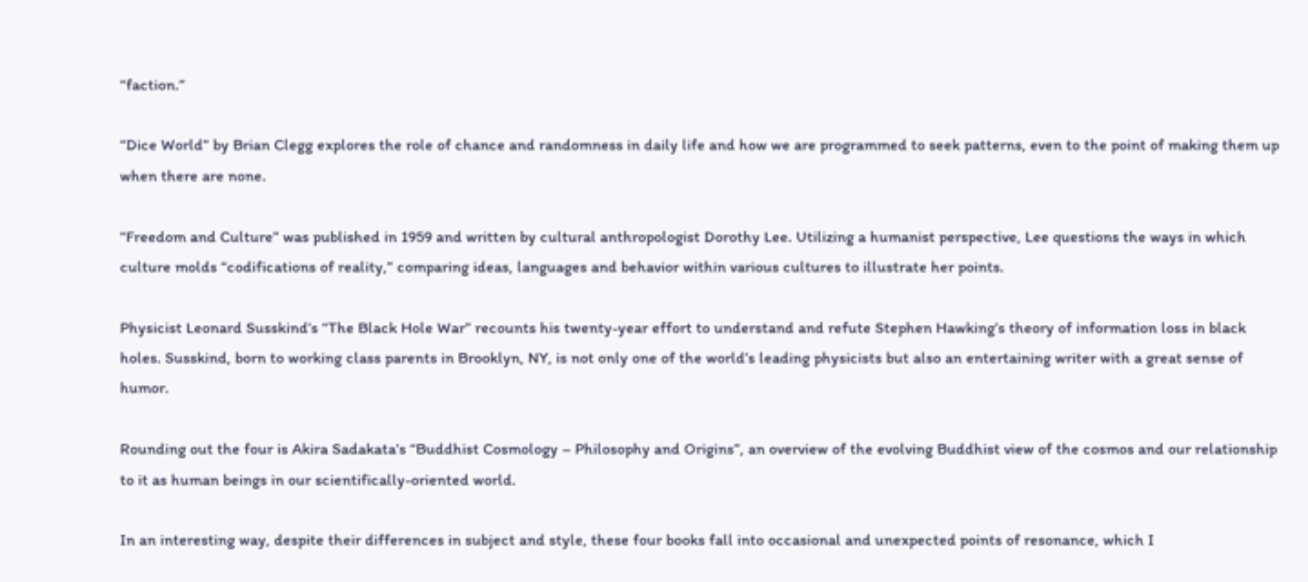“faction.”

“Dice World” by Brian Clegg explores the role of chance and randomness in daily life and how we are programmed to seek patterns, even to the point of making them up when there are none.

“Freedom and Culture” was published in 1959 and written by cultural anthropologist Dorothy Lee. Utilizing a humanist perspective, Lee questions the ways in which culture molds “codifications of reality,” comparing ideas, languages and behavior within various cultures to illustrate her points.

Physicist Leonard Susskind’s “The Black Hole War” recounts his twenty-year effort to understand and refute Stephen Hawking’s theory of information loss in black holes. Susskind, born to working class parents in Brooklyn, NY, is not only one of the world’s leading physicists but also an entertaining writer with a great sense of humor.

Rounding out the four is Akira Sadakata’s “Buddhist Cosmology – Philosophy and Origins”, an overview of the evolving Buddhist view of the cosmos and our relationship to it as human beings in our scientifically-oriented world.

In an interesting way, despite their differences in subject and style, these four books fall into occasional and unexpected points of resonance, which I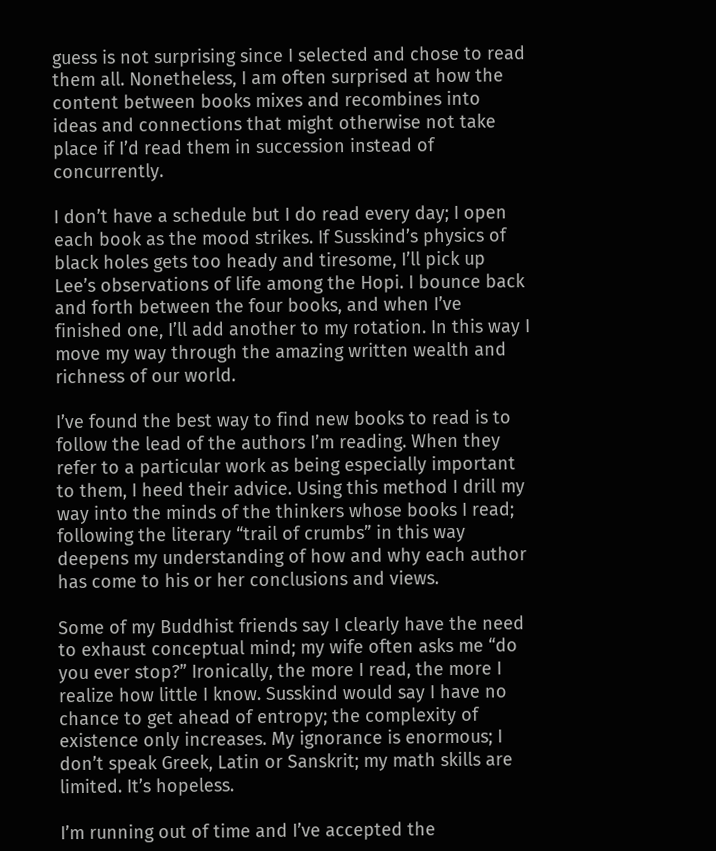guess is not surprising since I selected and chose to read them all. Nonetheless, I am often surprised at how the content between books mixes and recombines into ideas and connections that might otherwise not take place if I’d read them in succession instead of concurrently.

I don’t have a schedule but I do read every day; I open each book as the mood strikes. If Susskind’s physics of black holes gets too heady and tiresome, I’ll pick up Lee’s observations of life among the Hopi. I bounce back and forth between the four books, and when I’ve finished one, I’ll add another to my rotation. In this way I move my way through the amazing written wealth and richness of our world.

I’ve found the best way to find new books to read is to follow the lead of the authors I’m reading. When they refer to a particular work as being especially important to them, I heed their advice. Using this method I drill my way into the minds of the thinkers whose books I read; following the literary “trail of crumbs” in this way deepens my understanding of how and why each author has come to his or her conclusions and views.

Some of my Buddhist friends say I clearly have the need to exhaust conceptual mind; my wife often asks me “do you ever stop?” Ironically, the more I read, the more I realize how little I know. Susskind would say I have no chance to get ahead of entropy; the complexity of existence only increases. My ignorance is enormous; I don’t speak Greek, Latin or Sanskrit; my math skills are limited. It’s hopeless.

I’m running out of time and I’ve accepted the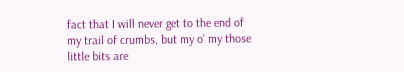fact that I will never get to the end of my trail of crumbs, but my o’ my those little bits are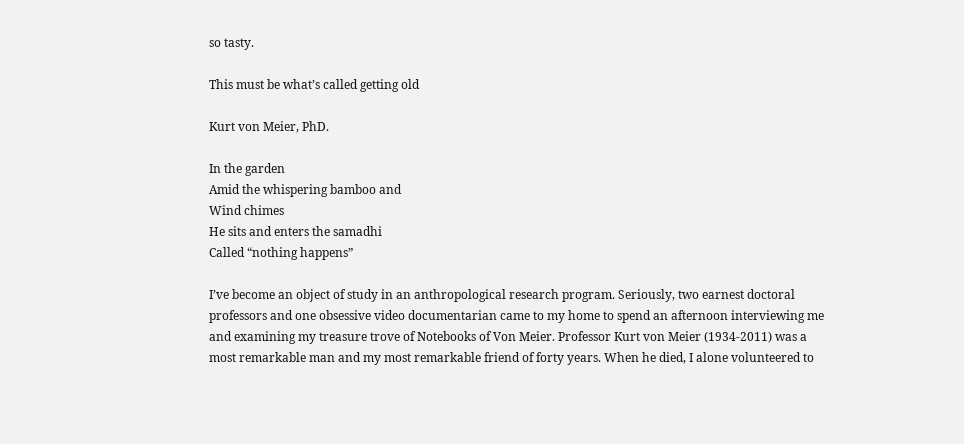so tasty.

This must be what’s called getting old

Kurt von Meier, PhD.

In the garden
Amid the whispering bamboo and
Wind chimes
He sits and enters the samadhi
Called “nothing happens”

I’ve become an object of study in an anthropological research program. Seriously, two earnest doctoral professors and one obsessive video documentarian came to my home to spend an afternoon interviewing me and examining my treasure trove of Notebooks of Von Meier. Professor Kurt von Meier (1934-2011) was a most remarkable man and my most remarkable friend of forty years. When he died, I alone volunteered to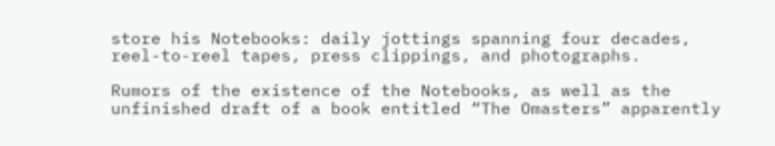store his Notebooks: daily jottings spanning four decades, reel-to-reel tapes, press clippings, and photographs.

Rumors of the existence of the Notebooks, as well as the unfinished draft of a book entitled “The Omasters” apparently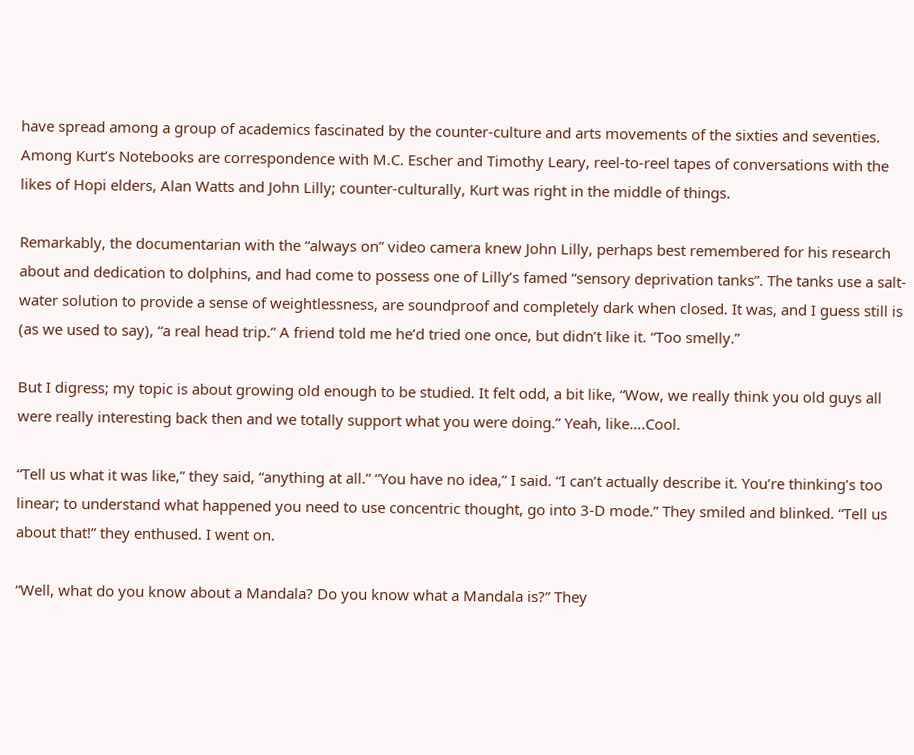have spread among a group of academics fascinated by the counter-culture and arts movements of the sixties and seventies. Among Kurt’s Notebooks are correspondence with M.C. Escher and Timothy Leary, reel-to-reel tapes of conversations with the likes of Hopi elders, Alan Watts and John Lilly; counter-culturally, Kurt was right in the middle of things.

Remarkably, the documentarian with the “always on” video camera knew John Lilly, perhaps best remembered for his research about and dedication to dolphins, and had come to possess one of Lilly’s famed “sensory deprivation tanks”. The tanks use a salt-water solution to provide a sense of weightlessness, are soundproof and completely dark when closed. It was, and I guess still is (as we used to say), “a real head trip.” A friend told me he’d tried one once, but didn’t like it. “Too smelly.”

But I digress; my topic is about growing old enough to be studied. It felt odd, a bit like, “Wow, we really think you old guys all were really interesting back then and we totally support what you were doing.” Yeah, like….Cool.

“Tell us what it was like,” they said, “anything at all.” “You have no idea,” I said. “I can’t actually describe it. You’re thinking’s too linear; to understand what happened you need to use concentric thought, go into 3-D mode.” They smiled and blinked. “Tell us about that!” they enthused. I went on.

“Well, what do you know about a Mandala? Do you know what a Mandala is?” They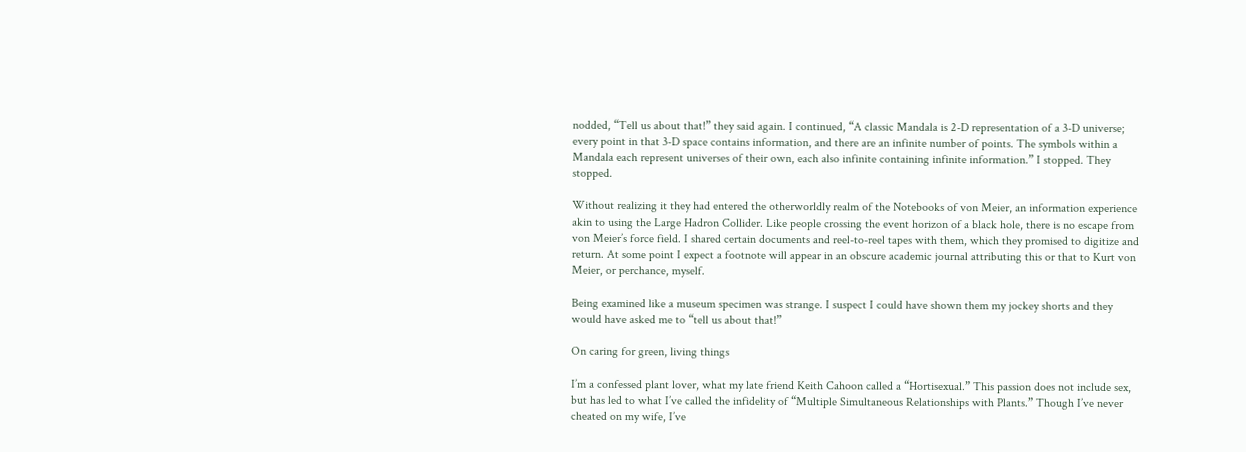nodded, “Tell us about that!” they said again. I continued, “A classic Mandala is 2-D representation of a 3-D universe; every point in that 3-D space contains information, and there are an infinite number of points. The symbols within a Mandala each represent universes of their own, each also infinite containing infinite information.” I stopped. They stopped.

Without realizing it they had entered the otherworldly realm of the Notebooks of von Meier, an information experience akin to using the Large Hadron Collider. Like people crossing the event horizon of a black hole, there is no escape from von Meier’s force field. I shared certain documents and reel-to-reel tapes with them, which they promised to digitize and return. At some point I expect a footnote will appear in an obscure academic journal attributing this or that to Kurt von Meier, or perchance, myself.

Being examined like a museum specimen was strange. I suspect I could have shown them my jockey shorts and they would have asked me to “tell us about that!”

On caring for green, living things

I’m a confessed plant lover, what my late friend Keith Cahoon called a “Hortisexual.” This passion does not include sex, but has led to what I’ve called the infidelity of “Multiple Simultaneous Relationships with Plants.” Though I’ve never cheated on my wife, I’ve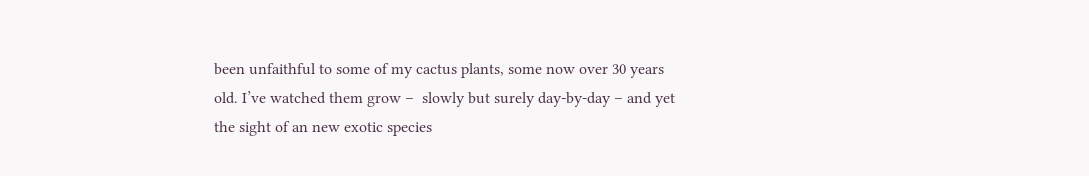been unfaithful to some of my cactus plants, some now over 30 years old. I’ve watched them grow –  slowly but surely day-by-day – and yet the sight of an new exotic species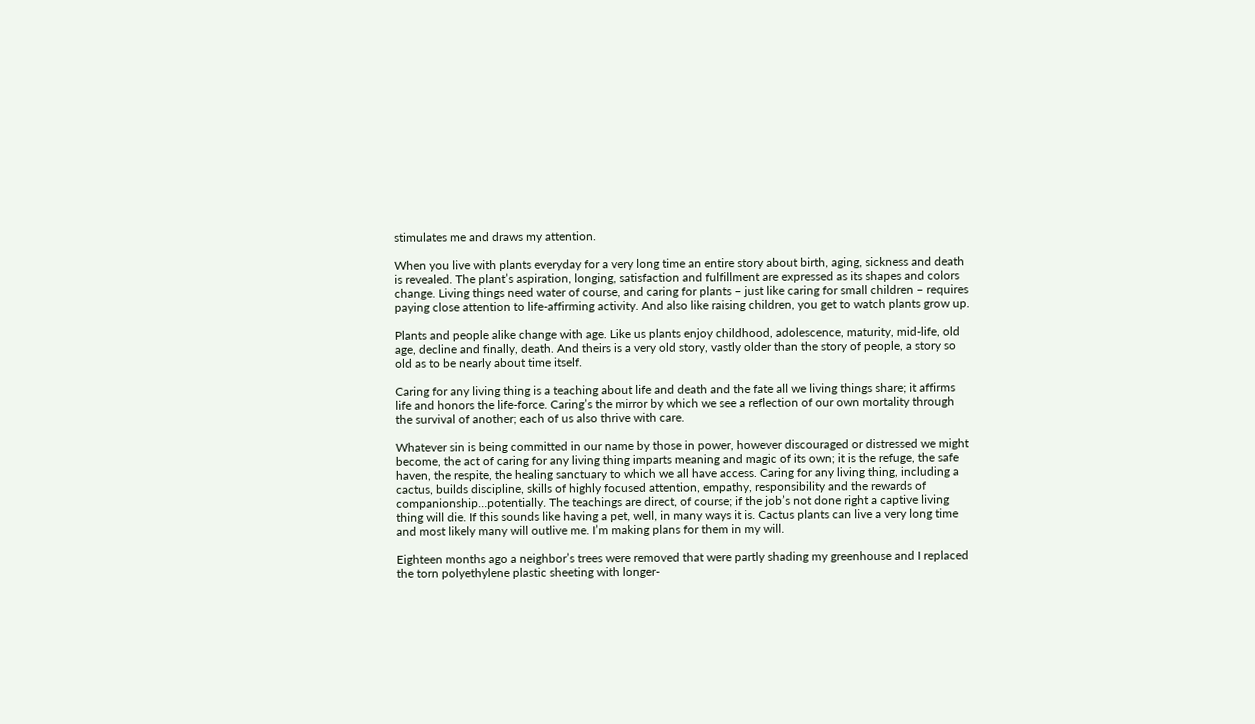stimulates me and draws my attention.

When you live with plants everyday for a very long time an entire story about birth, aging, sickness and death is revealed. The plant’s aspiration, longing, satisfaction and fulfillment are expressed as its shapes and colors change. Living things need water of course, and caring for plants – just like caring for small children – requires paying close attention to life-affirming activity. And also like raising children, you get to watch plants grow up.

Plants and people alike change with age. Like us plants enjoy childhood, adolescence, maturity, mid-life, old age, decline and finally, death. And theirs is a very old story, vastly older than the story of people, a story so old as to be nearly about time itself.

Caring for any living thing is a teaching about life and death and the fate all we living things share; it affirms life and honors the life-force. Caring’s the mirror by which we see a reflection of our own mortality through the survival of another; each of us also thrive with care.

Whatever sin is being committed in our name by those in power, however discouraged or distressed we might become, the act of caring for any living thing imparts meaning and magic of its own; it is the refuge, the safe haven, the respite, the healing sanctuary to which we all have access. Caring for any living thing, including a cactus, builds discipline, skills of highly focused attention, empathy, responsibility and the rewards of companionship…potentially. The teachings are direct, of course; if the job’s not done right a captive living thing will die. If this sounds like having a pet, well, in many ways it is. Cactus plants can live a very long time and most likely many will outlive me. I’m making plans for them in my will.

Eighteen months ago a neighbor’s trees were removed that were partly shading my greenhouse and I replaced the torn polyethylene plastic sheeting with longer-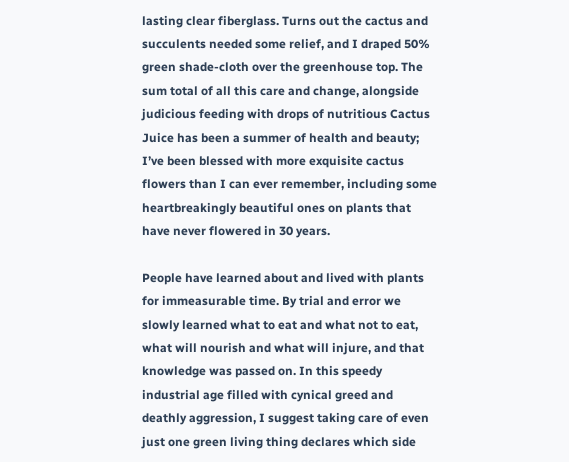lasting clear fiberglass. Turns out the cactus and succulents needed some relief, and I draped 50% green shade-cloth over the greenhouse top. The sum total of all this care and change, alongside judicious feeding with drops of nutritious Cactus Juice has been a summer of health and beauty; I’ve been blessed with more exquisite cactus flowers than I can ever remember, including some heartbreakingly beautiful ones on plants that have never flowered in 30 years.

People have learned about and lived with plants for immeasurable time. By trial and error we slowly learned what to eat and what not to eat, what will nourish and what will injure, and that knowledge was passed on. In this speedy industrial age filled with cynical greed and deathly aggression, I suggest taking care of even just one green living thing declares which side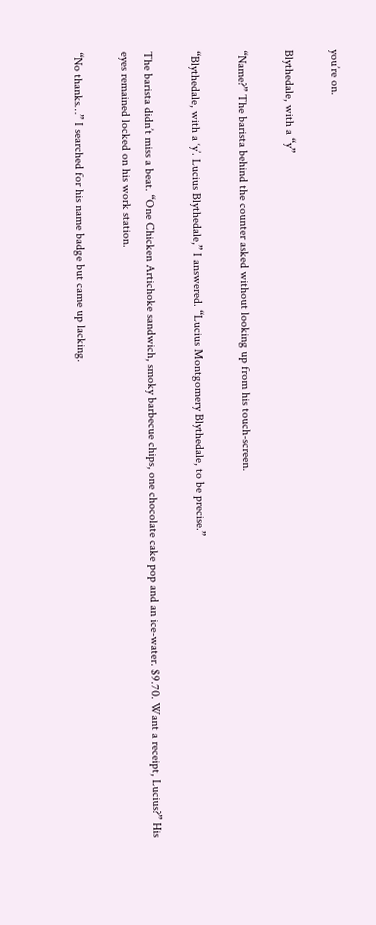you’re on.

Blythedale, with a “y”

“Name?” The barista behind the counter asked without looking up from his touch-screen.

“Blythedale, with a ‘y’. Lucius Blythedale,” I answered. “Lucius Montgomery Blythedale, to be precise.”

The barista didn’t miss a beat. “One Chicken Artichoke sandwich, smoky barbecue chips, one chocolate cake pop and an ice-water. $9.70. Want a receipt, Lucius?” His eyes remained locked on his work station.

“No thanks…” I searched for his name badge but came up lacking.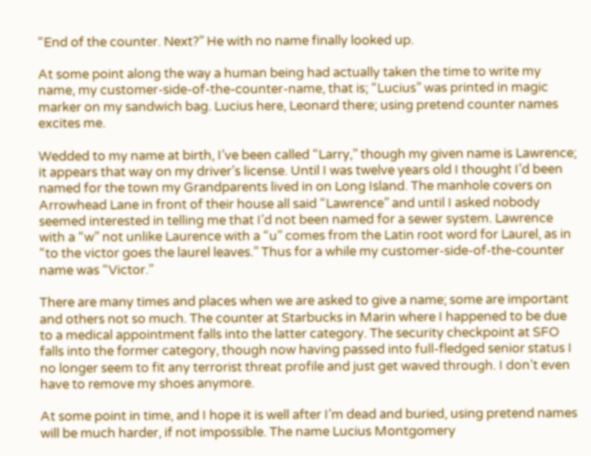“End of the counter. Next?” He with no name finally looked up.

At some point along the way a human being had actually taken the time to write my name, my customer-side-of-the-counter-name, that is; “Lucius” was printed in magic marker on my sandwich bag. Lucius here, Leonard there; using pretend counter names excites me.

Wedded to my name at birth, I’ve been called “Larry,” though my given name is Lawrence; it appears that way on my driver’s license. Until I was twelve years old I thought I’d been named for the town my Grandparents lived in on Long Island. The manhole covers on Arrowhead Lane in front of their house all said “Lawrence” and until I asked nobody seemed interested in telling me that I’d not been named for a sewer system. Lawrence with a “w” not unlike Laurence with a “u” comes from the Latin root word for Laurel, as in “to the victor goes the laurel leaves.” Thus for a while my customer-side-of-the-counter name was “Victor.”

There are many times and places when we are asked to give a name; some are important and others not so much. The counter at Starbucks in Marin where I happened to be due to a medical appointment falls into the latter category. The security checkpoint at SFO falls into the former category, though now having passed into full-fledged senior status I no longer seem to fit any terrorist threat profile and just get waved through. I don’t even have to remove my shoes anymore.

At some point in time, and I hope it is well after I’m dead and buried, using pretend names will be much harder, if not impossible. The name Lucius Montgomery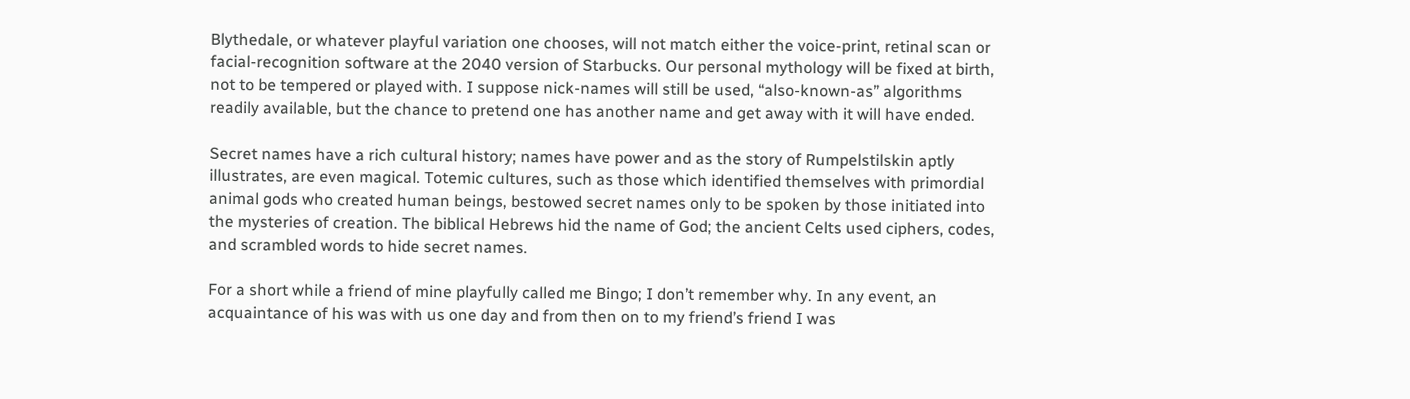Blythedale, or whatever playful variation one chooses, will not match either the voice-print, retinal scan or facial-recognition software at the 2040 version of Starbucks. Our personal mythology will be fixed at birth, not to be tempered or played with. I suppose nick-names will still be used, “also-known-as” algorithms readily available, but the chance to pretend one has another name and get away with it will have ended.

Secret names have a rich cultural history; names have power and as the story of Rumpelstilskin aptly illustrates, are even magical. Totemic cultures, such as those which identified themselves with primordial animal gods who created human beings, bestowed secret names only to be spoken by those initiated into the mysteries of creation. The biblical Hebrews hid the name of God; the ancient Celts used ciphers, codes, and scrambled words to hide secret names.

For a short while a friend of mine playfully called me Bingo; I don’t remember why. In any event, an acquaintance of his was with us one day and from then on to my friend’s friend I was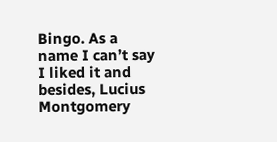Bingo. As a name I can’t say I liked it and besides, Lucius Montgomery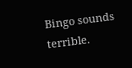Bingo sounds terrible.